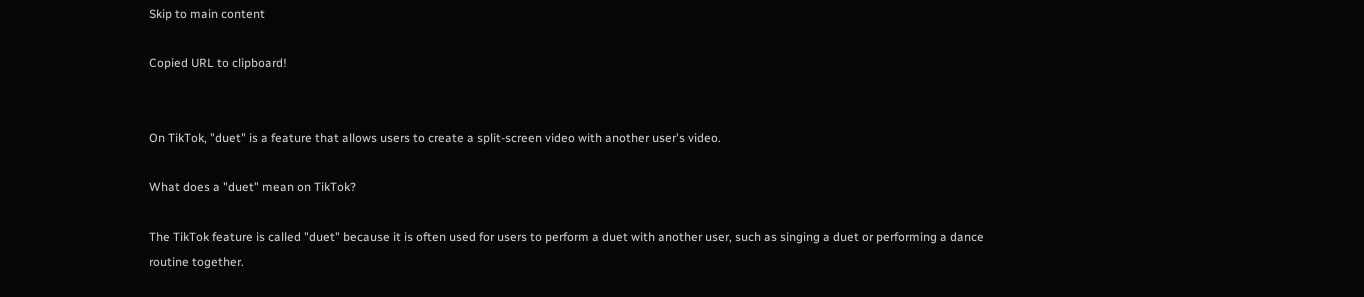Skip to main content

Copied URL to clipboard!


On TikTok, "duet" is a feature that allows users to create a split-screen video with another user's video.

What does a "duet" mean on TikTok?

The TikTok feature is called "duet" because it is often used for users to perform a duet with another user, such as singing a duet or performing a dance routine together.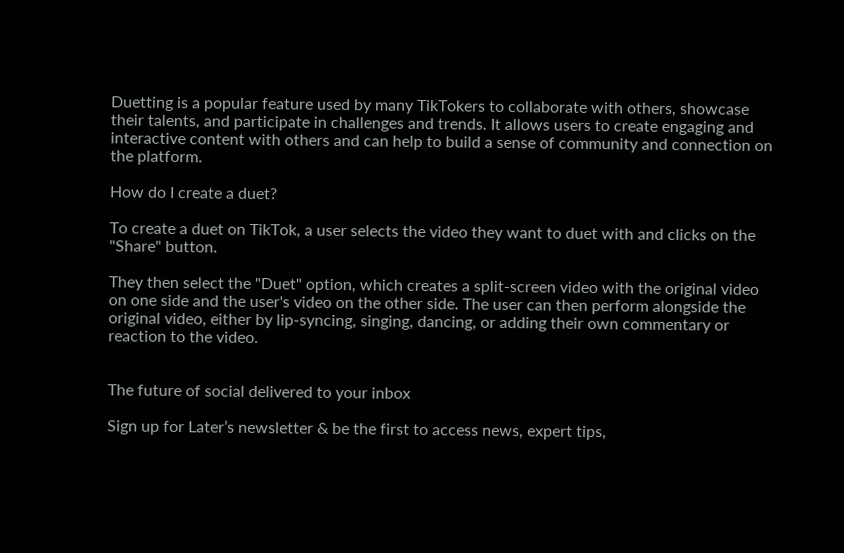Duetting is a popular feature used by many TikTokers to collaborate with others, showcase their talents, and participate in challenges and trends. It allows users to create engaging and interactive content with others and can help to build a sense of community and connection on the platform.

How do I create a duet?

To create a duet on TikTok, a user selects the video they want to duet with and clicks on the "Share" button.

They then select the "Duet" option, which creates a split-screen video with the original video on one side and the user's video on the other side. The user can then perform alongside the original video, either by lip-syncing, singing, dancing, or adding their own commentary or reaction to the video.


The future of social delivered to your inbox

Sign up for Later’s newsletter & be the first to access news, expert tips,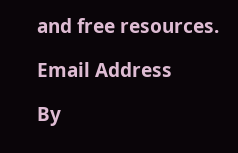and free resources.

Email Address

By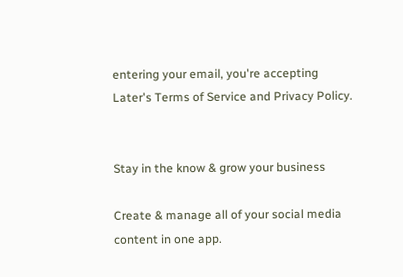entering your email, you're accepting Later's Terms of Service and Privacy Policy.


Stay in the know & grow your business

Create & manage all of your social media content in one app.